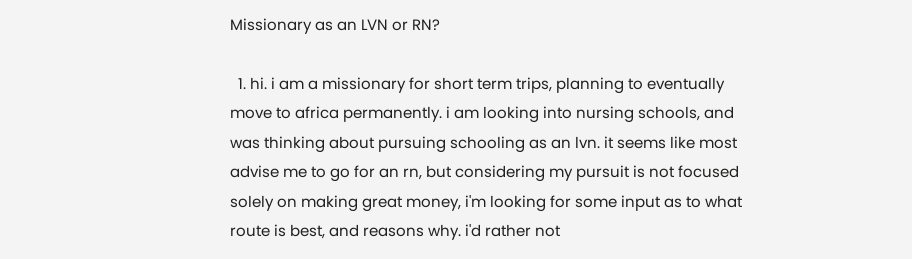Missionary as an LVN or RN?

  1. hi. i am a missionary for short term trips, planning to eventually move to africa permanently. i am looking into nursing schools, and was thinking about pursuing schooling as an lvn. it seems like most advise me to go for an rn, but considering my pursuit is not focused solely on making great money, i'm looking for some input as to what route is best, and reasons why. i'd rather not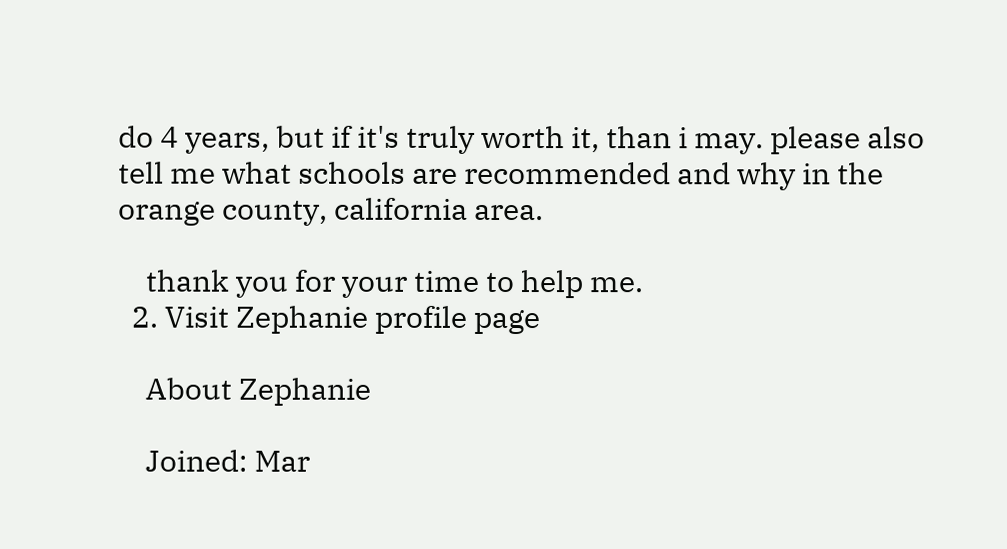do 4 years, but if it's truly worth it, than i may. please also tell me what schools are recommended and why in the orange county, california area.

    thank you for your time to help me.
  2. Visit Zephanie profile page

    About Zephanie

    Joined: Mar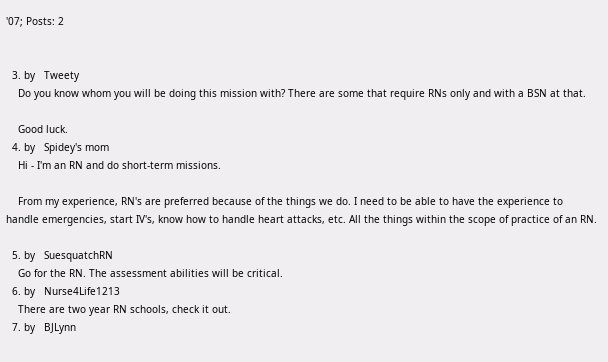'07; Posts: 2


  3. by   Tweety
    Do you know whom you will be doing this mission with? There are some that require RNs only and with a BSN at that.

    Good luck.
  4. by   Spidey's mom
    Hi - I'm an RN and do short-term missions.

    From my experience, RN's are preferred because of the things we do. I need to be able to have the experience to handle emergencies, start IV's, know how to handle heart attacks, etc. All the things within the scope of practice of an RN.

  5. by   SuesquatchRN
    Go for the RN. The assessment abilities will be critical.
  6. by   Nurse4Life1213
    There are two year RN schools, check it out.
  7. by   BJLynn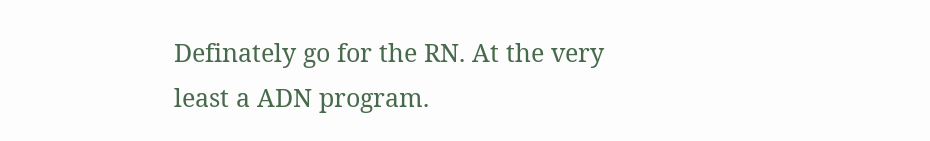Definately go for the RN. At the very least a ADN program.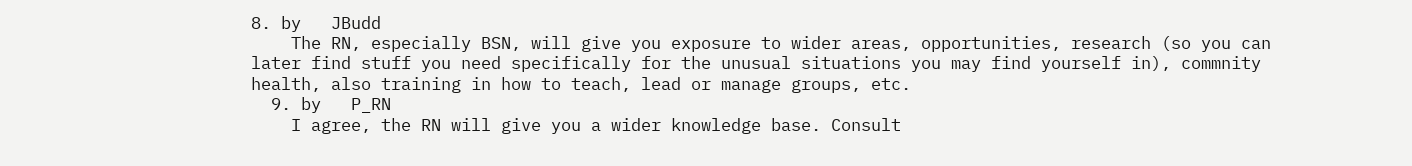8. by   JBudd
    The RN, especially BSN, will give you exposure to wider areas, opportunities, research (so you can later find stuff you need specifically for the unusual situations you may find yourself in), commnity health, also training in how to teach, lead or manage groups, etc.
  9. by   P_RN
    I agree, the RN will give you a wider knowledge base. Consult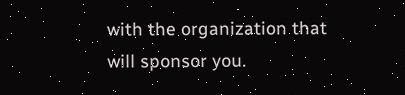with the organization that will sponsor you.